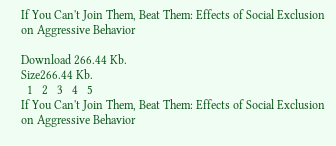If You Can't Join Them, Beat Them: Effects of Social Exclusion on Aggressive Behavior

Download 266.44 Kb.
Size266.44 Kb.
  1   2   3   4   5
If You Can't Join Them, Beat Them: Effects of Social Exclusion on Aggressive Behavior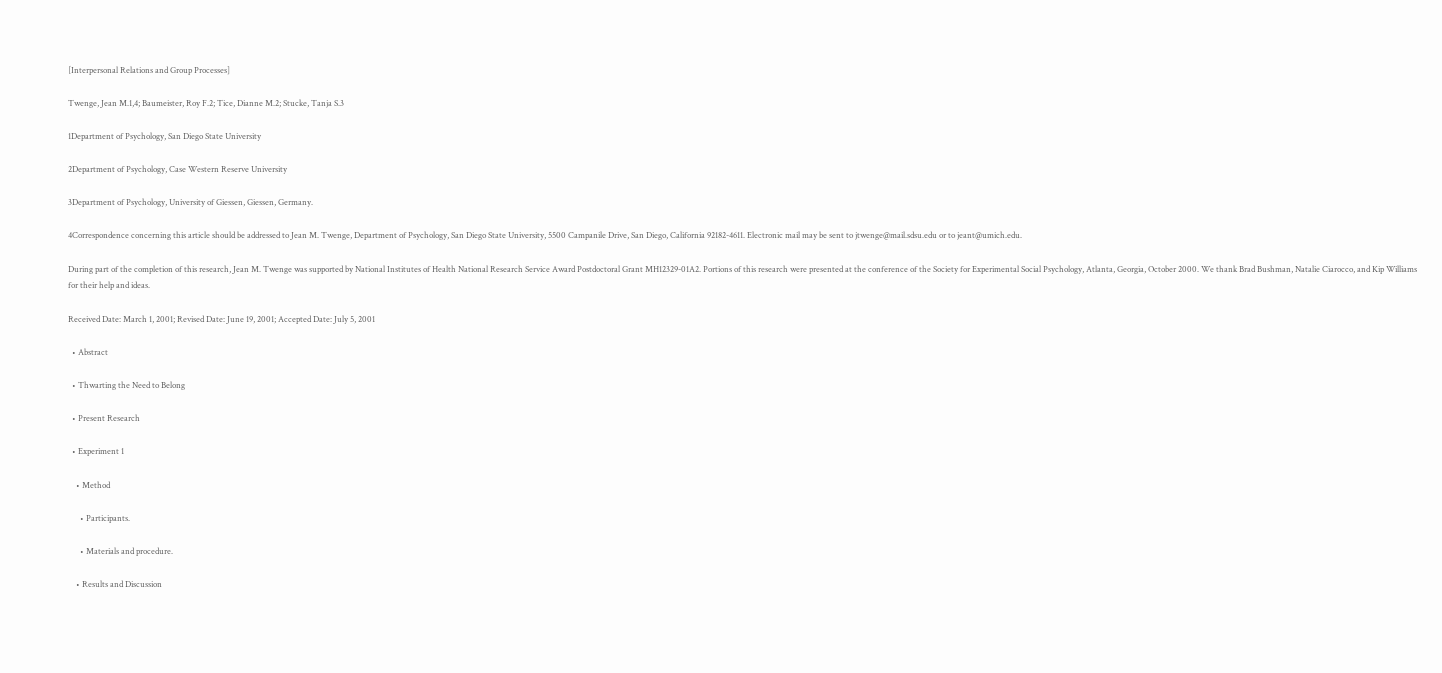[Interpersonal Relations and Group Processes]

Twenge, Jean M.1,4; Baumeister, Roy F.2; Tice, Dianne M.2; Stucke, Tanja S.3

1Department of Psychology, San Diego State University

2Department of Psychology, Case Western Reserve University

3Department of Psychology, University of Giessen, Giessen, Germany.

4Correspondence concerning this article should be addressed to Jean M. Twenge, Department of Psychology, San Diego State University, 5500 Campanile Drive, San Diego, California 92182-4611. Electronic mail may be sent to jtwenge@mail.sdsu.edu or to jeant@umich.edu.

During part of the completion of this research, Jean M. Twenge was supported by National Institutes of Health National Research Service Award Postdoctoral Grant MH12329-01A2. Portions of this research were presented at the conference of the Society for Experimental Social Psychology, Atlanta, Georgia, October 2000. We thank Brad Bushman, Natalie Ciarocco, and Kip Williams for their help and ideas.

Received Date: March 1, 2001; Revised Date: June 19, 2001; Accepted Date: July 5, 2001

  • Abstract

  • Thwarting the Need to Belong

  • Present Research

  • Experiment 1

    • Method

      • Participants.

      • Materials and procedure.

    • Results and Discussion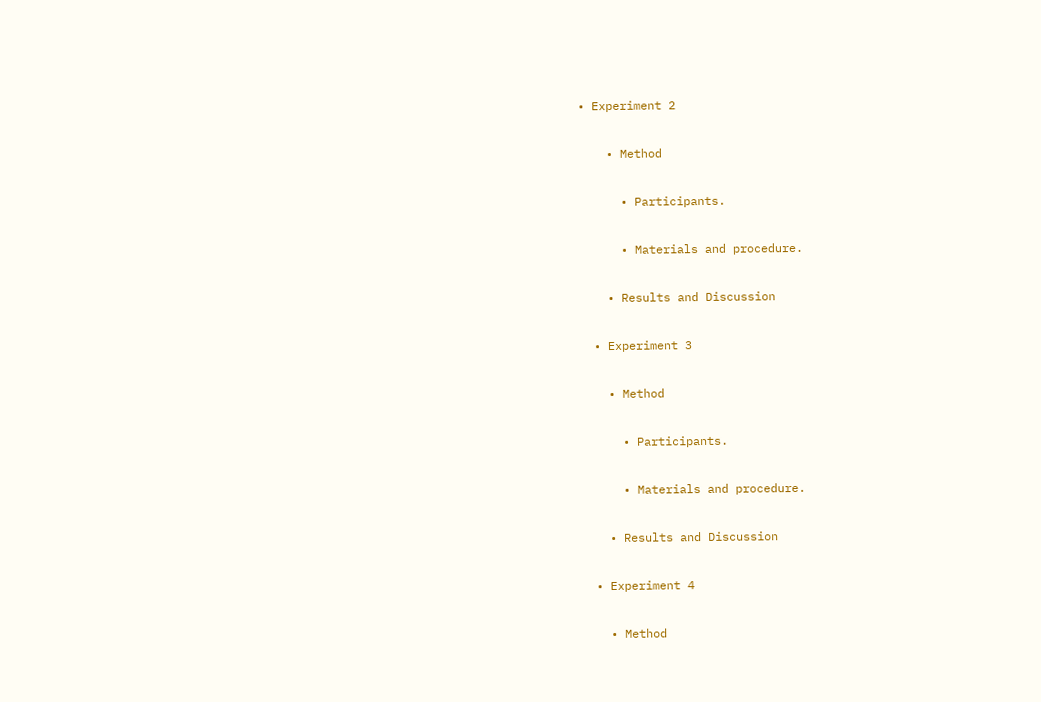• Experiment 2

    • Method

      • Participants.

      • Materials and procedure.

    • Results and Discussion

  • Experiment 3

    • Method

      • Participants.

      • Materials and procedure.

    • Results and Discussion

  • Experiment 4

    • Method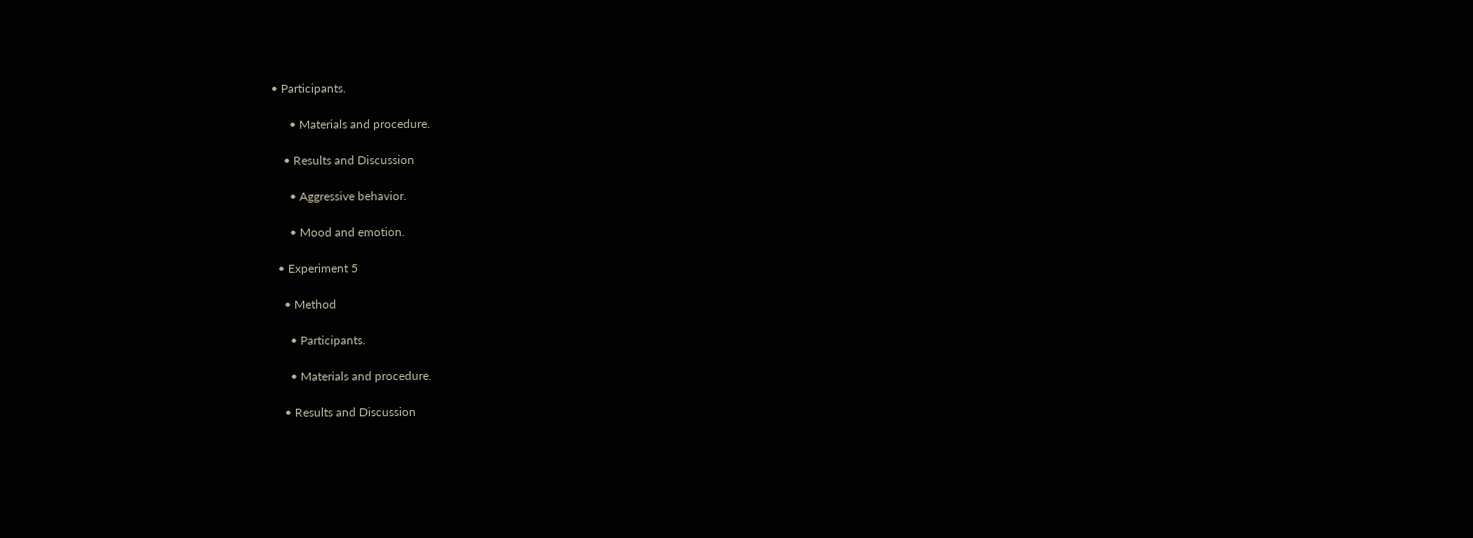• Participants.

      • Materials and procedure.

    • Results and Discussion

      • Aggressive behavior.

      • Mood and emotion.

  • Experiment 5

    • Method

      • Participants.

      • Materials and procedure.

    • Results and Discussion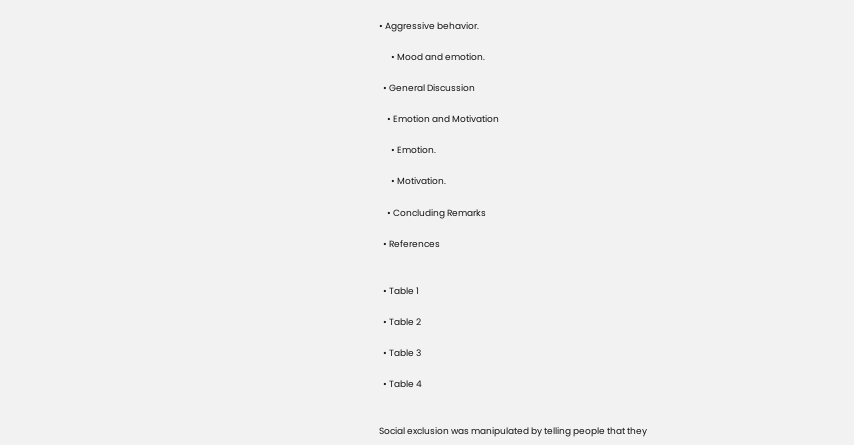• Aggressive behavior.

      • Mood and emotion.

  • General Discussion

    • Emotion and Motivation

      • Emotion.

      • Motivation.

    • Concluding Remarks

  • References


  • Table 1

  • Table 2

  • Table 3

  • Table 4


Social exclusion was manipulated by telling people that they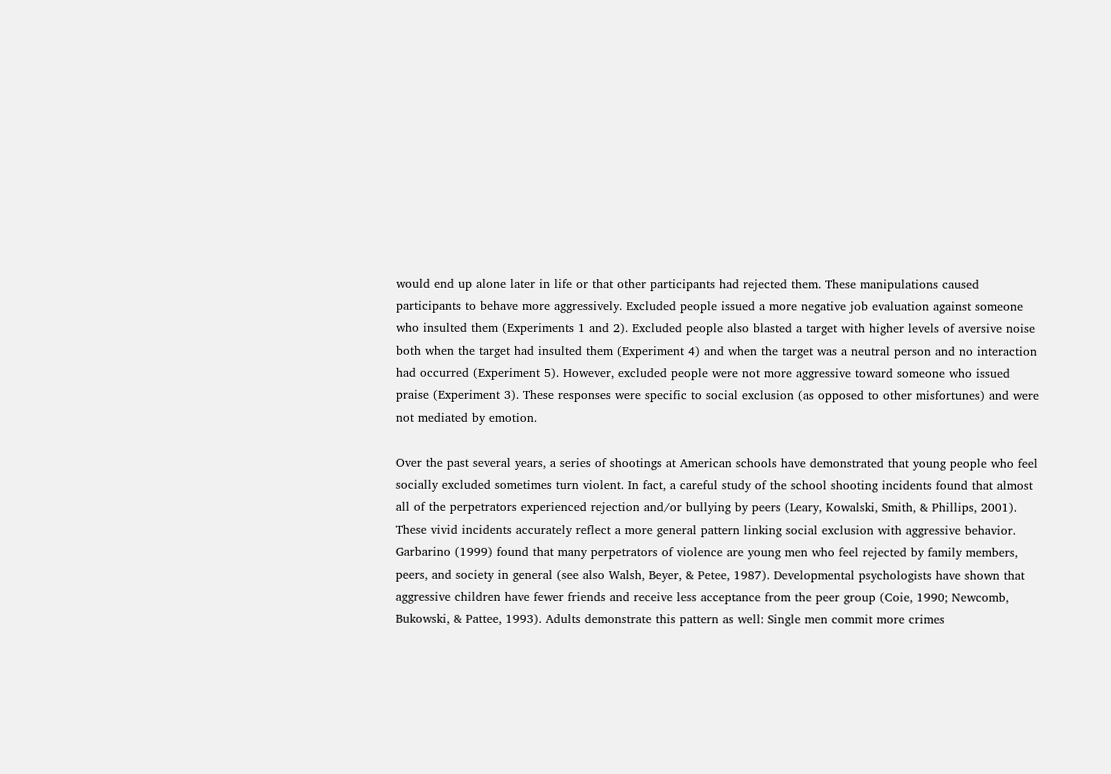would end up alone later in life or that other participants had rejected them. These manipulations caused participants to behave more aggressively. Excluded people issued a more negative job evaluation against someone who insulted them (Experiments 1 and 2). Excluded people also blasted a target with higher levels of aversive noise both when the target had insulted them (Experiment 4) and when the target was a neutral person and no interaction had occurred (Experiment 5). However, excluded people were not more aggressive toward someone who issued praise (Experiment 3). These responses were specific to social exclusion (as opposed to other misfortunes) and were not mediated by emotion.

Over the past several years, a series of shootings at American schools have demonstrated that young people who feel socially excluded sometimes turn violent. In fact, a careful study of the school shooting incidents found that almost all of the perpetrators experienced rejection and/or bullying by peers (Leary, Kowalski, Smith, & Phillips, 2001). These vivid incidents accurately reflect a more general pattern linking social exclusion with aggressive behavior. Garbarino (1999) found that many perpetrators of violence are young men who feel rejected by family members, peers, and society in general (see also Walsh, Beyer, & Petee, 1987). Developmental psychologists have shown that aggressive children have fewer friends and receive less acceptance from the peer group (Coie, 1990; Newcomb, Bukowski, & Pattee, 1993). Adults demonstrate this pattern as well: Single men commit more crimes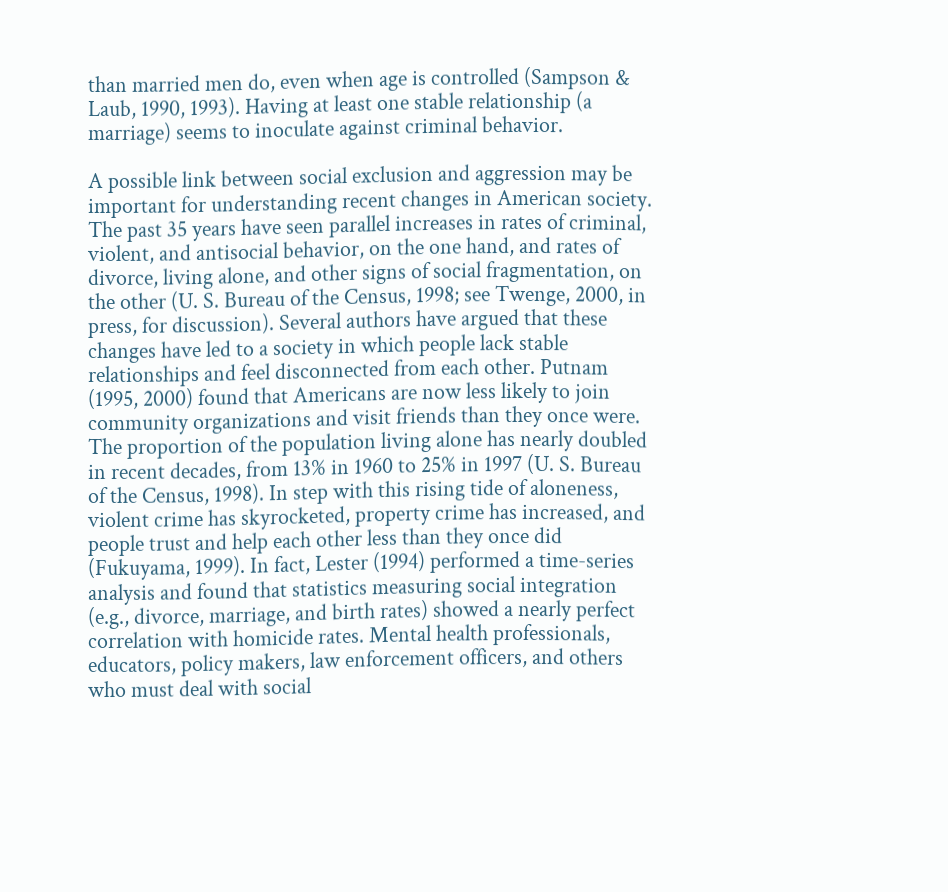than married men do, even when age is controlled (Sampson & Laub, 1990, 1993). Having at least one stable relationship (a marriage) seems to inoculate against criminal behavior.

A possible link between social exclusion and aggression may be important for understanding recent changes in American society. The past 35 years have seen parallel increases in rates of criminal, violent, and antisocial behavior, on the one hand, and rates of divorce, living alone, and other signs of social fragmentation, on the other (U. S. Bureau of the Census, 1998; see Twenge, 2000, in press, for discussion). Several authors have argued that these changes have led to a society in which people lack stable relationships and feel disconnected from each other. Putnam (1995, 2000) found that Americans are now less likely to join community organizations and visit friends than they once were. The proportion of the population living alone has nearly doubled in recent decades, from 13% in 1960 to 25% in 1997 (U. S. Bureau of the Census, 1998). In step with this rising tide of aloneness, violent crime has skyrocketed, property crime has increased, and people trust and help each other less than they once did (Fukuyama, 1999). In fact, Lester (1994) performed a time-series analysis and found that statistics measuring social integration (e.g., divorce, marriage, and birth rates) showed a nearly perfect correlation with homicide rates. Mental health professionals, educators, policy makers, law enforcement officers, and others who must deal with social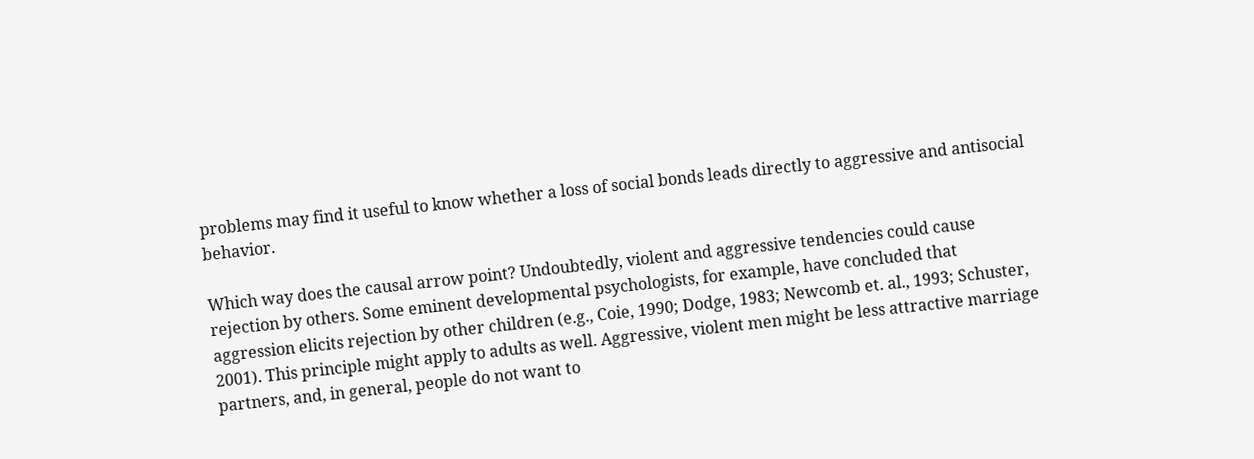problems may find it useful to know whether a loss of social bonds leads directly to aggressive and antisocial behavior.

Which way does the causal arrow point? Undoubtedly, violent and aggressive tendencies could cause rejection by others. Some eminent developmental psychologists, for example, have concluded that aggression elicits rejection by other children (e.g., Coie, 1990; Dodge, 1983; Newcomb et. al., 1993; Schuster, 2001). This principle might apply to adults as well. Aggressive, violent men might be less attractive marriage partners, and, in general, people do not want to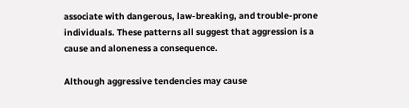associate with dangerous, law-breaking, and trouble-prone individuals. These patterns all suggest that aggression is a cause and aloneness a consequence.

Although aggressive tendencies may cause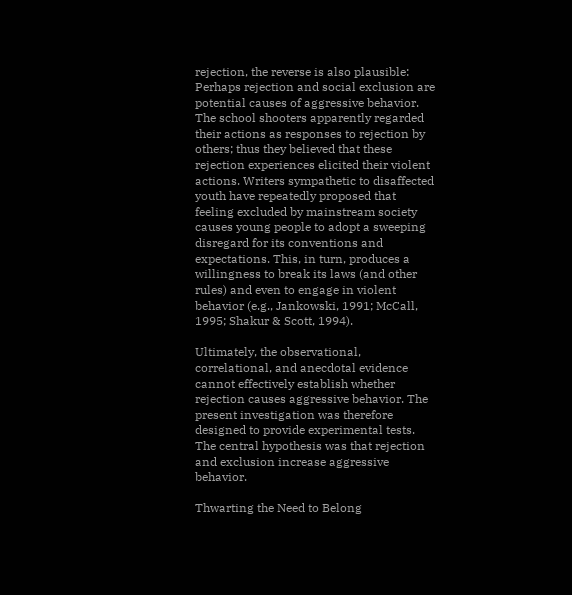rejection, the reverse is also plausible: Perhaps rejection and social exclusion are potential causes of aggressive behavior. The school shooters apparently regarded their actions as responses to rejection by others; thus they believed that these rejection experiences elicited their violent actions. Writers sympathetic to disaffected youth have repeatedly proposed that feeling excluded by mainstream society causes young people to adopt a sweeping disregard for its conventions and expectations. This, in turn, produces a willingness to break its laws (and other rules) and even to engage in violent behavior (e.g., Jankowski, 1991; McCall, 1995; Shakur & Scott, 1994).

Ultimately, the observational, correlational, and anecdotal evidence cannot effectively establish whether rejection causes aggressive behavior. The present investigation was therefore designed to provide experimental tests. The central hypothesis was that rejection and exclusion increase aggressive behavior.

Thwarting the Need to Belong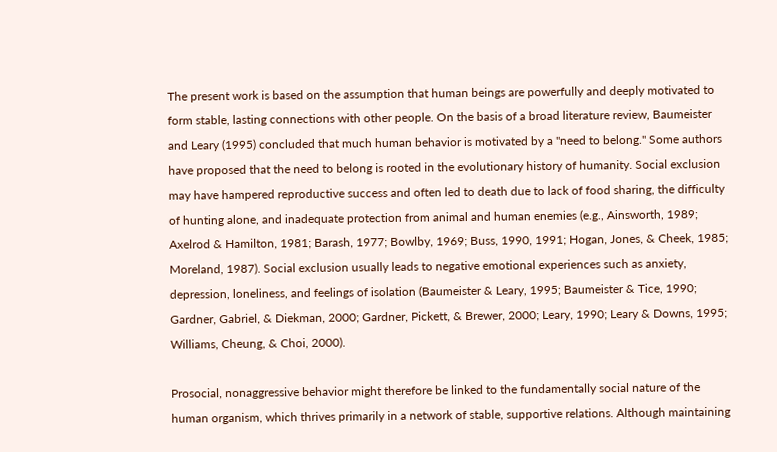The present work is based on the assumption that human beings are powerfully and deeply motivated to form stable, lasting connections with other people. On the basis of a broad literature review, Baumeister and Leary (1995) concluded that much human behavior is motivated by a "need to belong." Some authors have proposed that the need to belong is rooted in the evolutionary history of humanity. Social exclusion may have hampered reproductive success and often led to death due to lack of food sharing, the difficulty of hunting alone, and inadequate protection from animal and human enemies (e.g., Ainsworth, 1989; Axelrod & Hamilton, 1981; Barash, 1977; Bowlby, 1969; Buss, 1990, 1991; Hogan, Jones, & Cheek, 1985; Moreland, 1987). Social exclusion usually leads to negative emotional experiences such as anxiety, depression, loneliness, and feelings of isolation (Baumeister & Leary, 1995; Baumeister & Tice, 1990; Gardner, Gabriel, & Diekman, 2000; Gardner, Pickett, & Brewer, 2000; Leary, 1990; Leary & Downs, 1995; Williams, Cheung, & Choi, 2000).

Prosocial, nonaggressive behavior might therefore be linked to the fundamentally social nature of the human organism, which thrives primarily in a network of stable, supportive relations. Although maintaining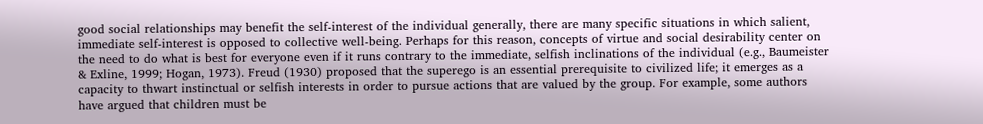good social relationships may benefit the self-interest of the individual generally, there are many specific situations in which salient, immediate self-interest is opposed to collective well-being. Perhaps for this reason, concepts of virtue and social desirability center on the need to do what is best for everyone even if it runs contrary to the immediate, selfish inclinations of the individual (e.g., Baumeister & Exline, 1999; Hogan, 1973). Freud (1930) proposed that the superego is an essential prerequisite to civilized life; it emerges as a capacity to thwart instinctual or selfish interests in order to pursue actions that are valued by the group. For example, some authors have argued that children must be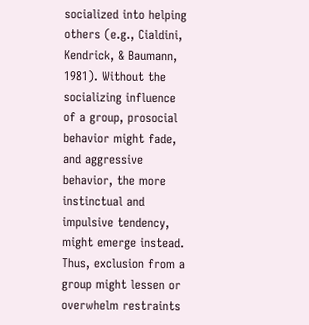socialized into helping others (e.g., Cialdini, Kendrick, & Baumann, 1981). Without the socializing influence of a group, prosocial behavior might fade, and aggressive behavior, the more instinctual and impulsive tendency, might emerge instead. Thus, exclusion from a group might lessen or overwhelm restraints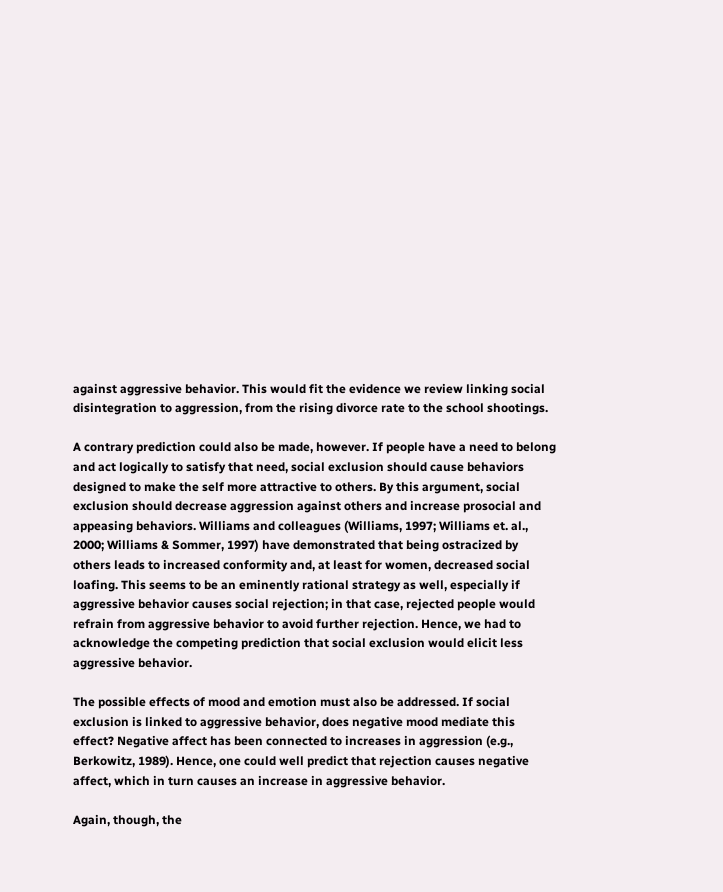against aggressive behavior. This would fit the evidence we review linking social disintegration to aggression, from the rising divorce rate to the school shootings.

A contrary prediction could also be made, however. If people have a need to belong and act logically to satisfy that need, social exclusion should cause behaviors designed to make the self more attractive to others. By this argument, social exclusion should decrease aggression against others and increase prosocial and appeasing behaviors. Williams and colleagues (Williams, 1997; Williams et. al., 2000; Williams & Sommer, 1997) have demonstrated that being ostracized by others leads to increased conformity and, at least for women, decreased social loafing. This seems to be an eminently rational strategy as well, especially if aggressive behavior causes social rejection; in that case, rejected people would refrain from aggressive behavior to avoid further rejection. Hence, we had to acknowledge the competing prediction that social exclusion would elicit less aggressive behavior.

The possible effects of mood and emotion must also be addressed. If social exclusion is linked to aggressive behavior, does negative mood mediate this effect? Negative affect has been connected to increases in aggression (e.g., Berkowitz, 1989). Hence, one could well predict that rejection causes negative affect, which in turn causes an increase in aggressive behavior.

Again, though, the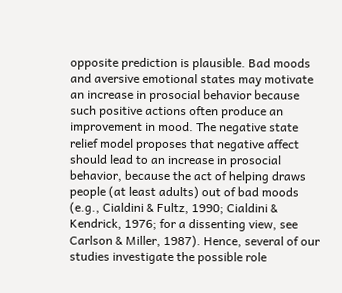opposite prediction is plausible. Bad moods and aversive emotional states may motivate an increase in prosocial behavior because such positive actions often produce an improvement in mood. The negative state relief model proposes that negative affect should lead to an increase in prosocial behavior, because the act of helping draws people (at least adults) out of bad moods (e.g., Cialdini & Fultz, 1990; Cialdini & Kendrick, 1976; for a dissenting view, see Carlson & Miller, 1987). Hence, several of our studies investigate the possible role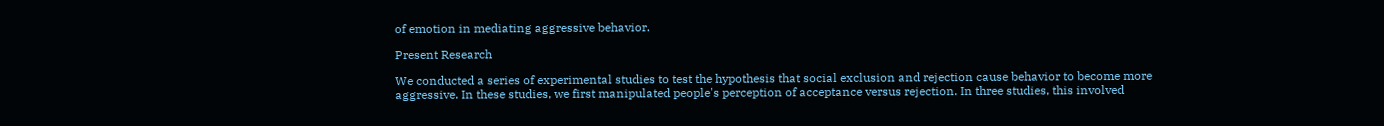of emotion in mediating aggressive behavior.

Present Research

We conducted a series of experimental studies to test the hypothesis that social exclusion and rejection cause behavior to become more aggressive. In these studies, we first manipulated people's perception of acceptance versus rejection. In three studies, this involved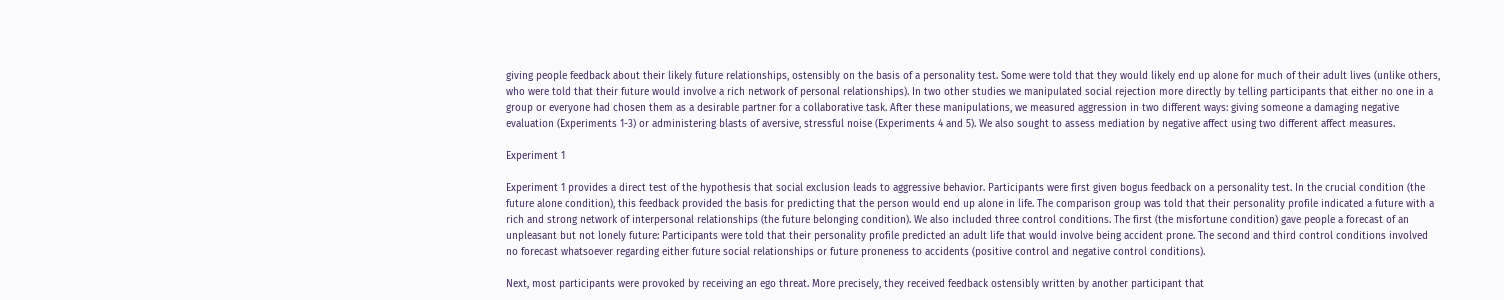giving people feedback about their likely future relationships, ostensibly on the basis of a personality test. Some were told that they would likely end up alone for much of their adult lives (unlike others, who were told that their future would involve a rich network of personal relationships). In two other studies we manipulated social rejection more directly by telling participants that either no one in a group or everyone had chosen them as a desirable partner for a collaborative task. After these manipulations, we measured aggression in two different ways: giving someone a damaging negative evaluation (Experiments 1-3) or administering blasts of aversive, stressful noise (Experiments 4 and 5). We also sought to assess mediation by negative affect using two different affect measures.

Experiment 1

Experiment 1 provides a direct test of the hypothesis that social exclusion leads to aggressive behavior. Participants were first given bogus feedback on a personality test. In the crucial condition (the future alone condition), this feedback provided the basis for predicting that the person would end up alone in life. The comparison group was told that their personality profile indicated a future with a rich and strong network of interpersonal relationships (the future belonging condition). We also included three control conditions. The first (the misfortune condition) gave people a forecast of an unpleasant but not lonely future: Participants were told that their personality profile predicted an adult life that would involve being accident prone. The second and third control conditions involved no forecast whatsoever regarding either future social relationships or future proneness to accidents (positive control and negative control conditions).

Next, most participants were provoked by receiving an ego threat. More precisely, they received feedback ostensibly written by another participant that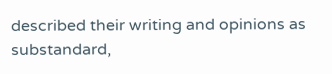described their writing and opinions as substandard,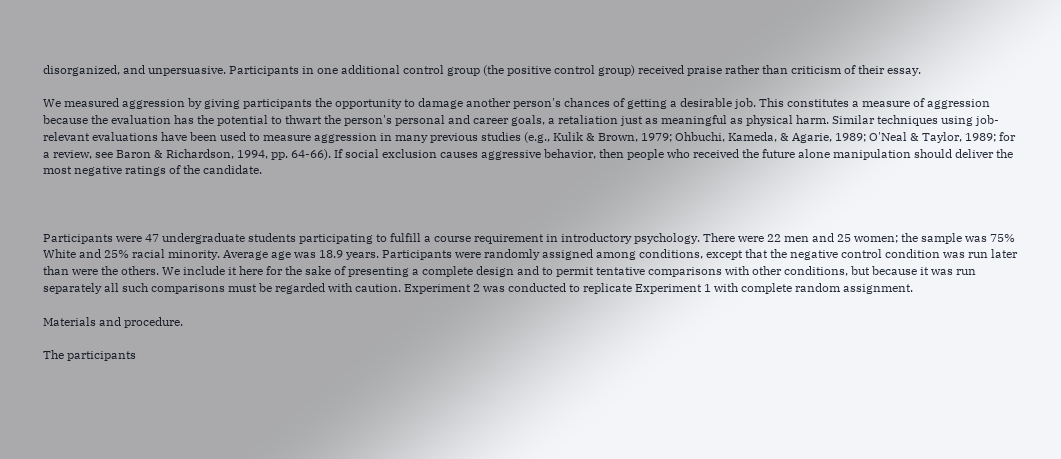disorganized, and unpersuasive. Participants in one additional control group (the positive control group) received praise rather than criticism of their essay.

We measured aggression by giving participants the opportunity to damage another person's chances of getting a desirable job. This constitutes a measure of aggression because the evaluation has the potential to thwart the person's personal and career goals, a retaliation just as meaningful as physical harm. Similar techniques using job-relevant evaluations have been used to measure aggression in many previous studies (e.g., Kulik & Brown, 1979; Ohbuchi, Kameda, & Agarie, 1989; O'Neal & Taylor, 1989; for a review, see Baron & Richardson, 1994, pp. 64-66). If social exclusion causes aggressive behavior, then people who received the future alone manipulation should deliver the most negative ratings of the candidate.



Participants were 47 undergraduate students participating to fulfill a course requirement in introductory psychology. There were 22 men and 25 women; the sample was 75% White and 25% racial minority. Average age was 18.9 years. Participants were randomly assigned among conditions, except that the negative control condition was run later than were the others. We include it here for the sake of presenting a complete design and to permit tentative comparisons with other conditions, but because it was run separately all such comparisons must be regarded with caution. Experiment 2 was conducted to replicate Experiment 1 with complete random assignment.

Materials and procedure.

The participants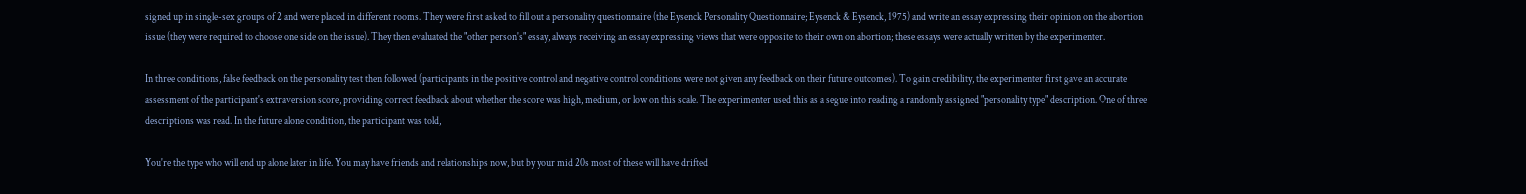signed up in single-sex groups of 2 and were placed in different rooms. They were first asked to fill out a personality questionnaire (the Eysenck Personality Questionnaire; Eysenck & Eysenck, 1975) and write an essay expressing their opinion on the abortion issue (they were required to choose one side on the issue). They then evaluated the "other person's" essay, always receiving an essay expressing views that were opposite to their own on abortion; these essays were actually written by the experimenter.

In three conditions, false feedback on the personality test then followed (participants in the positive control and negative control conditions were not given any feedback on their future outcomes). To gain credibility, the experimenter first gave an accurate assessment of the participant's extraversion score, providing correct feedback about whether the score was high, medium, or low on this scale. The experimenter used this as a segue into reading a randomly assigned "personality type" description. One of three descriptions was read. In the future alone condition, the participant was told,

You're the type who will end up alone later in life. You may have friends and relationships now, but by your mid 20s most of these will have drifted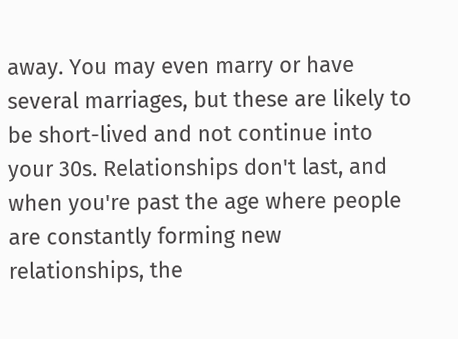away. You may even marry or have several marriages, but these are likely to be short-lived and not continue into your 30s. Relationships don't last, and when you're past the age where people are constantly forming new relationships, the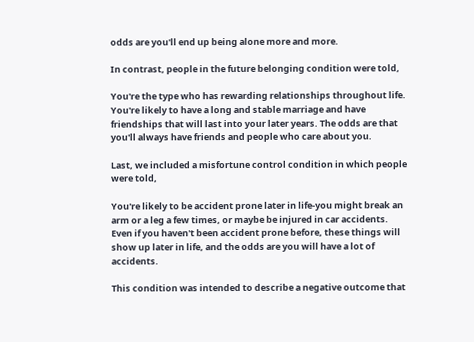odds are you'll end up being alone more and more.

In contrast, people in the future belonging condition were told,

You're the type who has rewarding relationships throughout life. You're likely to have a long and stable marriage and have friendships that will last into your later years. The odds are that you'll always have friends and people who care about you.

Last, we included a misfortune control condition in which people were told,

You're likely to be accident prone later in life-you might break an arm or a leg a few times, or maybe be injured in car accidents. Even if you haven't been accident prone before, these things will show up later in life, and the odds are you will have a lot of accidents.

This condition was intended to describe a negative outcome that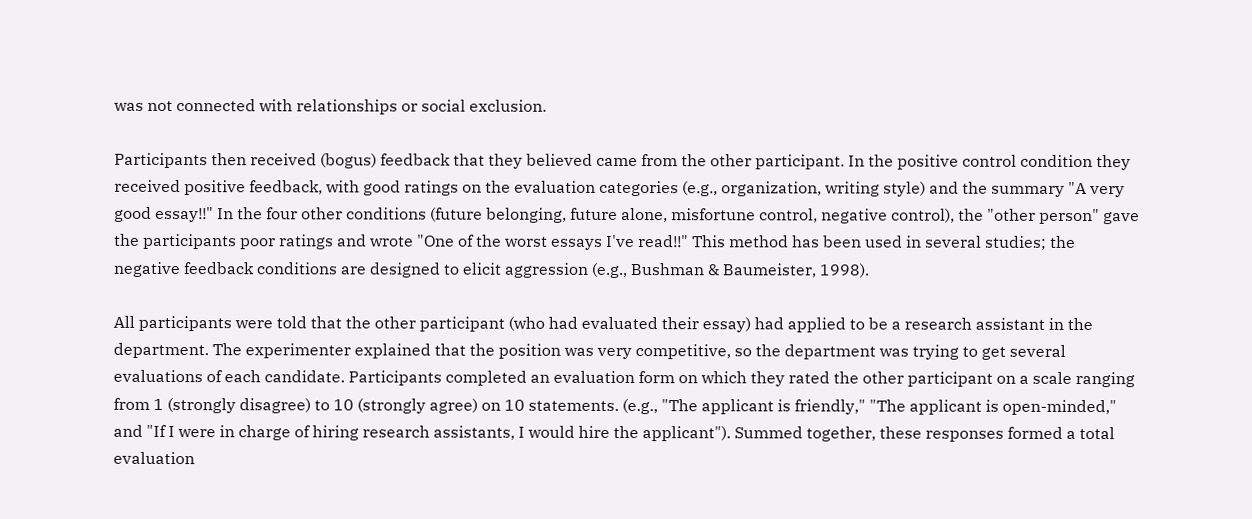was not connected with relationships or social exclusion.

Participants then received (bogus) feedback that they believed came from the other participant. In the positive control condition they received positive feedback, with good ratings on the evaluation categories (e.g., organization, writing style) and the summary "A very good essay!!" In the four other conditions (future belonging, future alone, misfortune control, negative control), the "other person" gave the participants poor ratings and wrote "One of the worst essays I've read!!" This method has been used in several studies; the negative feedback conditions are designed to elicit aggression (e.g., Bushman & Baumeister, 1998).

All participants were told that the other participant (who had evaluated their essay) had applied to be a research assistant in the department. The experimenter explained that the position was very competitive, so the department was trying to get several evaluations of each candidate. Participants completed an evaluation form on which they rated the other participant on a scale ranging from 1 (strongly disagree) to 10 (strongly agree) on 10 statements. (e.g., "The applicant is friendly," "The applicant is open-minded," and "If I were in charge of hiring research assistants, I would hire the applicant"). Summed together, these responses formed a total evaluation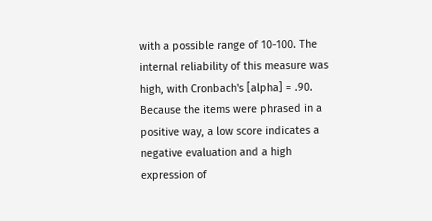with a possible range of 10-100. The internal reliability of this measure was high, with Cronbach's [alpha] = .90. Because the items were phrased in a positive way, a low score indicates a negative evaluation and a high expression of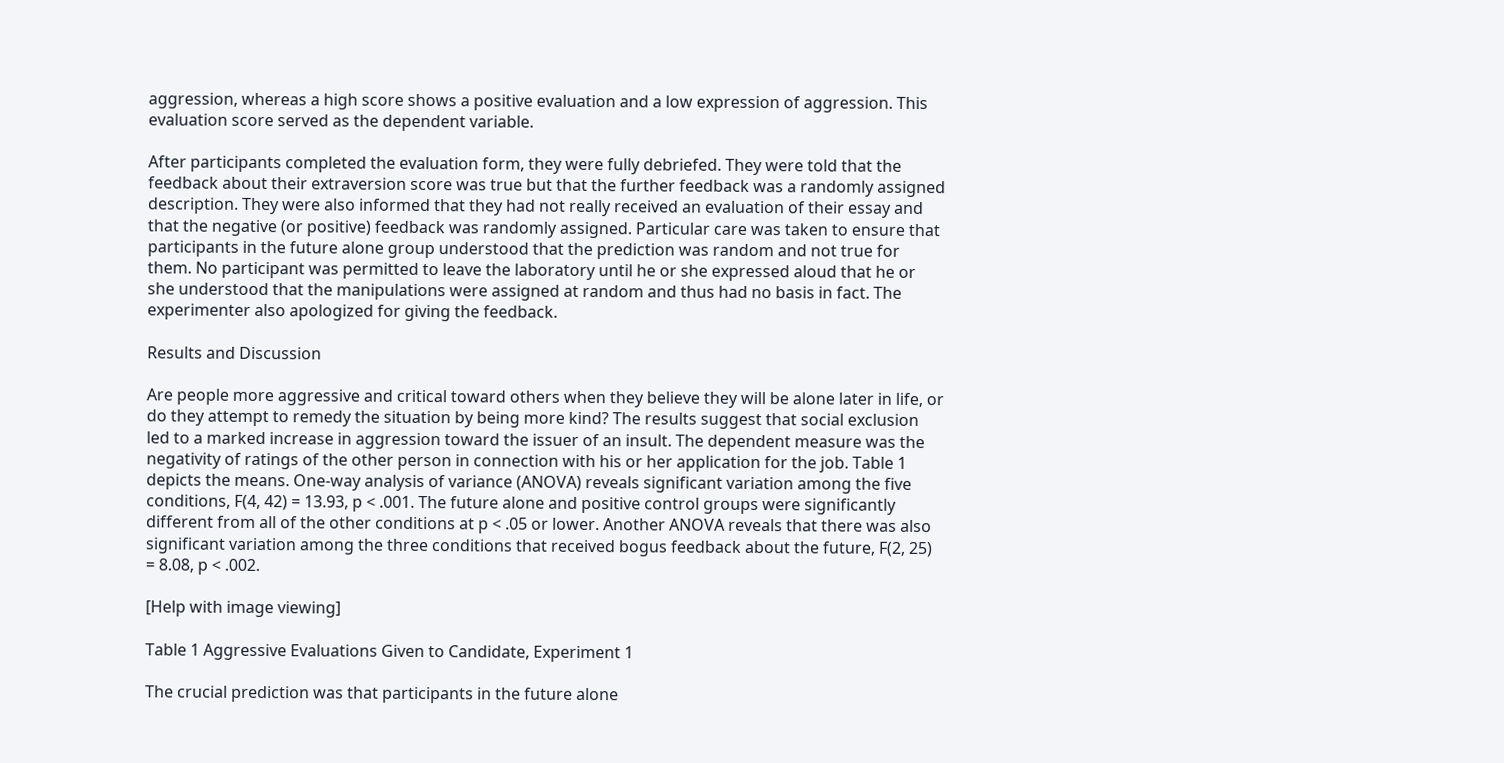aggression, whereas a high score shows a positive evaluation and a low expression of aggression. This evaluation score served as the dependent variable.

After participants completed the evaluation form, they were fully debriefed. They were told that the feedback about their extraversion score was true but that the further feedback was a randomly assigned description. They were also informed that they had not really received an evaluation of their essay and that the negative (or positive) feedback was randomly assigned. Particular care was taken to ensure that participants in the future alone group understood that the prediction was random and not true for them. No participant was permitted to leave the laboratory until he or she expressed aloud that he or she understood that the manipulations were assigned at random and thus had no basis in fact. The experimenter also apologized for giving the feedback.

Results and Discussion

Are people more aggressive and critical toward others when they believe they will be alone later in life, or do they attempt to remedy the situation by being more kind? The results suggest that social exclusion led to a marked increase in aggression toward the issuer of an insult. The dependent measure was the negativity of ratings of the other person in connection with his or her application for the job. Table 1 depicts the means. One-way analysis of variance (ANOVA) reveals significant variation among the five conditions, F(4, 42) = 13.93, p < .001. The future alone and positive control groups were significantly different from all of the other conditions at p < .05 or lower. Another ANOVA reveals that there was also significant variation among the three conditions that received bogus feedback about the future, F(2, 25) = 8.08, p < .002.

[Help with image viewing]

Table 1 Aggressive Evaluations Given to Candidate, Experiment 1

The crucial prediction was that participants in the future alone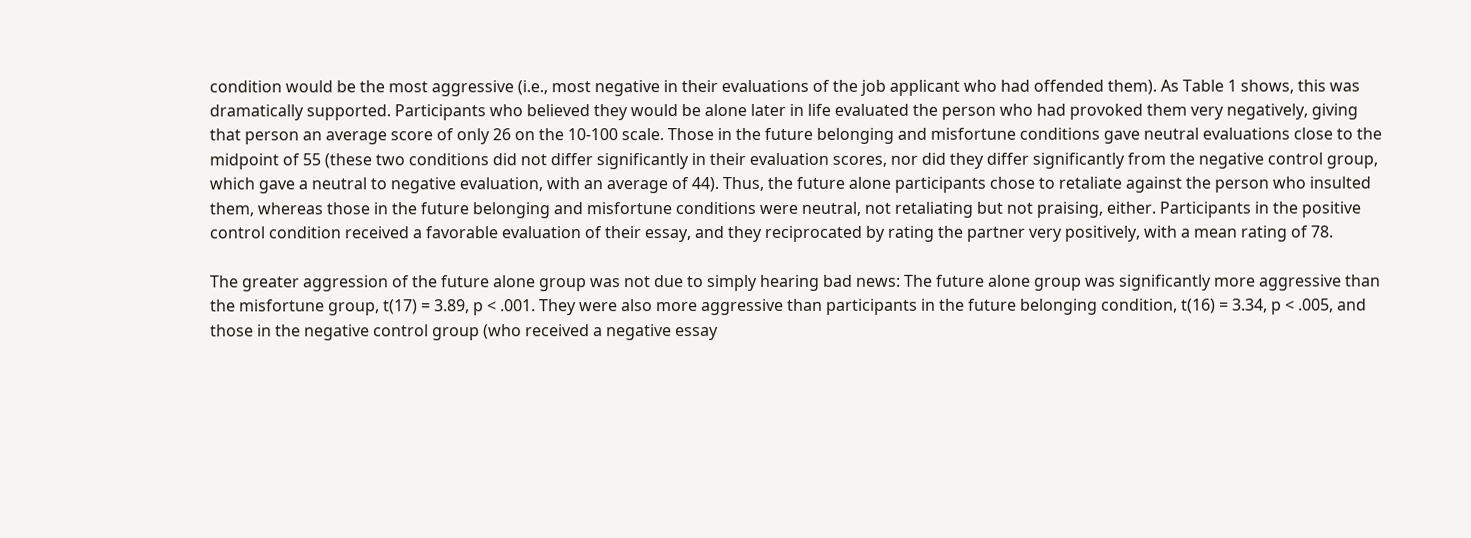condition would be the most aggressive (i.e., most negative in their evaluations of the job applicant who had offended them). As Table 1 shows, this was dramatically supported. Participants who believed they would be alone later in life evaluated the person who had provoked them very negatively, giving that person an average score of only 26 on the 10-100 scale. Those in the future belonging and misfortune conditions gave neutral evaluations close to the midpoint of 55 (these two conditions did not differ significantly in their evaluation scores, nor did they differ significantly from the negative control group, which gave a neutral to negative evaluation, with an average of 44). Thus, the future alone participants chose to retaliate against the person who insulted them, whereas those in the future belonging and misfortune conditions were neutral, not retaliating but not praising, either. Participants in the positive control condition received a favorable evaluation of their essay, and they reciprocated by rating the partner very positively, with a mean rating of 78.

The greater aggression of the future alone group was not due to simply hearing bad news: The future alone group was significantly more aggressive than the misfortune group, t(17) = 3.89, p < .001. They were also more aggressive than participants in the future belonging condition, t(16) = 3.34, p < .005, and those in the negative control group (who received a negative essay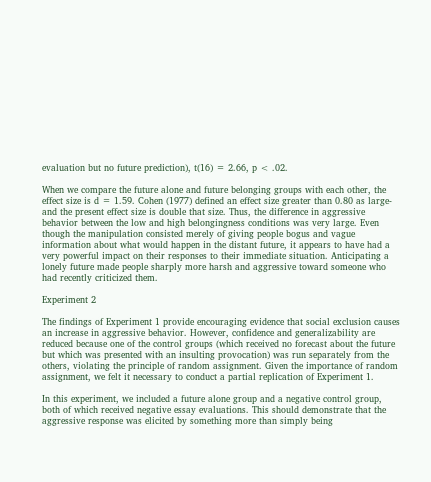evaluation but no future prediction), t(16) = 2.66, p < .02.

When we compare the future alone and future belonging groups with each other, the effect size is d = 1.59. Cohen (1977) defined an effect size greater than 0.80 as large-and the present effect size is double that size. Thus, the difference in aggressive behavior between the low and high belongingness conditions was very large. Even though the manipulation consisted merely of giving people bogus and vague information about what would happen in the distant future, it appears to have had a very powerful impact on their responses to their immediate situation. Anticipating a lonely future made people sharply more harsh and aggressive toward someone who had recently criticized them.

Experiment 2

The findings of Experiment 1 provide encouraging evidence that social exclusion causes an increase in aggressive behavior. However, confidence and generalizability are reduced because one of the control groups (which received no forecast about the future but which was presented with an insulting provocation) was run separately from the others, violating the principle of random assignment. Given the importance of random assignment, we felt it necessary to conduct a partial replication of Experiment 1.

In this experiment, we included a future alone group and a negative control group, both of which received negative essay evaluations. This should demonstrate that the aggressive response was elicited by something more than simply being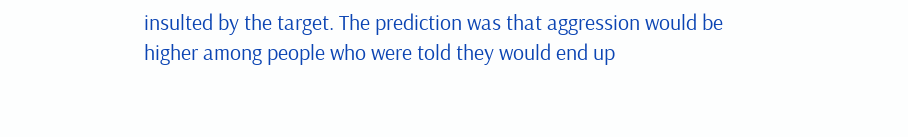insulted by the target. The prediction was that aggression would be higher among people who were told they would end up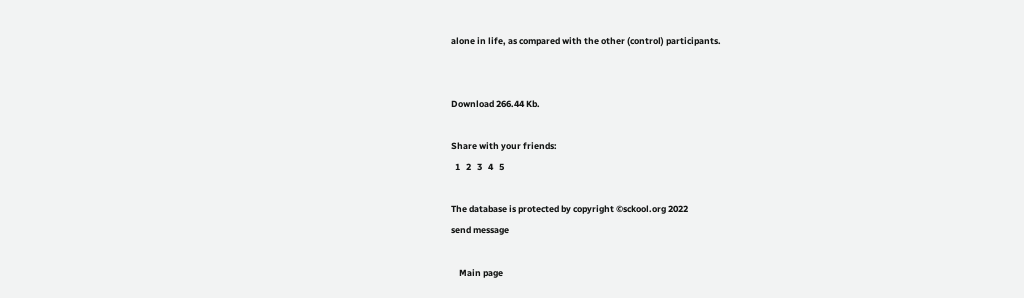alone in life, as compared with the other (control) participants.


Download 266.44 Kb.

Share with your friends:
  1   2   3   4   5

The database is protected by copyright ©sckool.org 2022
send message

    Main page